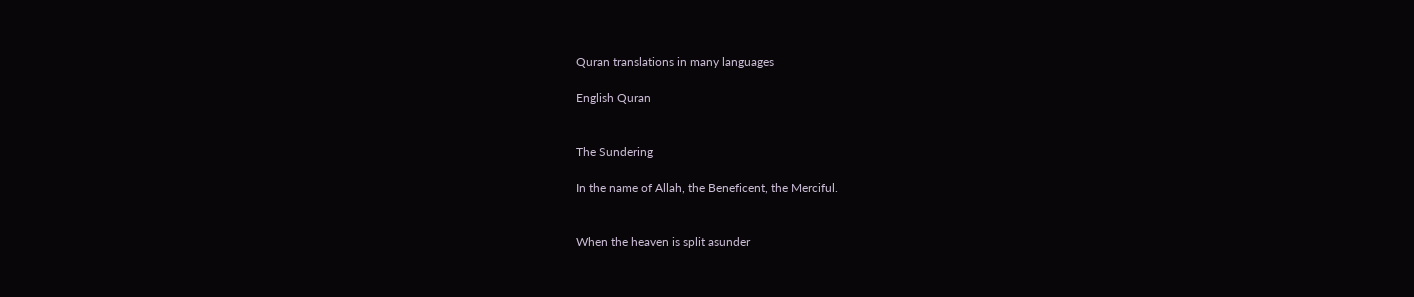Quran translations in many languages

English Quran


The Sundering

In the name of Allah, the Beneficent, the Merciful.


When the heaven is split asunder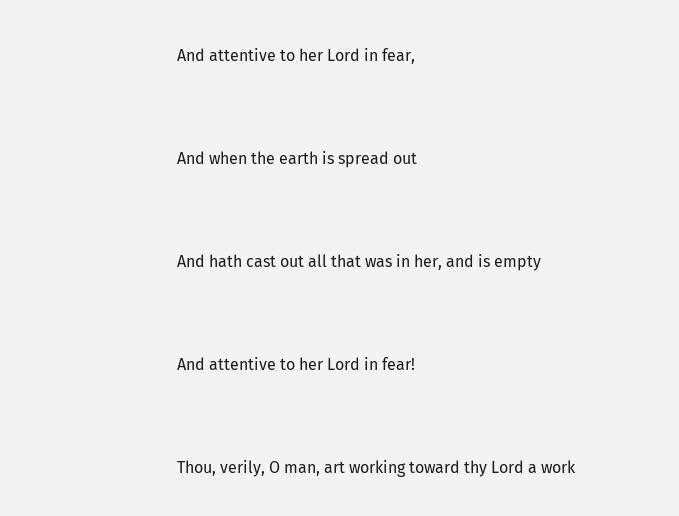And attentive to her Lord in fear,


And when the earth is spread out


And hath cast out all that was in her, and is empty


And attentive to her Lord in fear!


Thou, verily, O man, art working toward thy Lord a work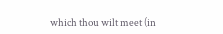which thou wilt meet (in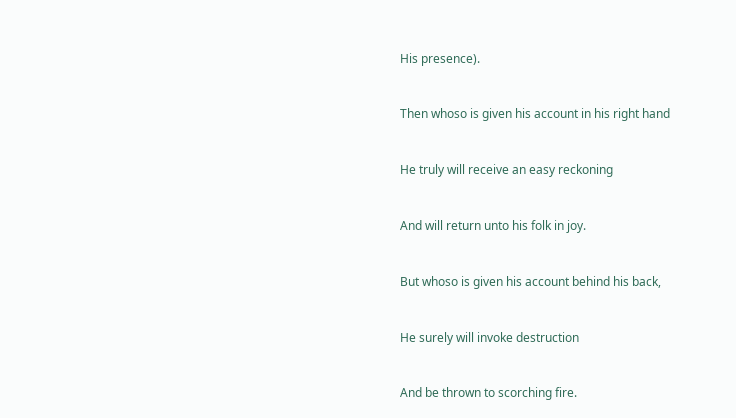His presence).


Then whoso is given his account in his right hand


He truly will receive an easy reckoning


And will return unto his folk in joy.


But whoso is given his account behind his back,


He surely will invoke destruction


And be thrown to scorching fire.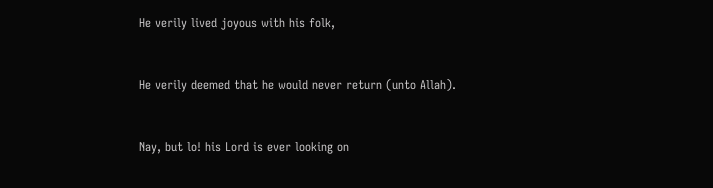He verily lived joyous with his folk,


He verily deemed that he would never return (unto Allah).


Nay, but lo! his Lord is ever looking on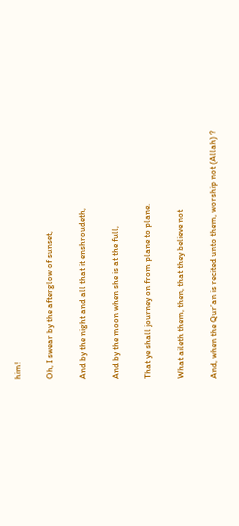him!


Oh, I swear by the afterglow of sunset,


And by the night and all that it enshroudeth,


And by the moon when she is at the full,


That ye shall journey on from plane to plane.


What aileth them, then, that they believe not


And, when the Qur’an is recited unto them, worship not (Allah) ?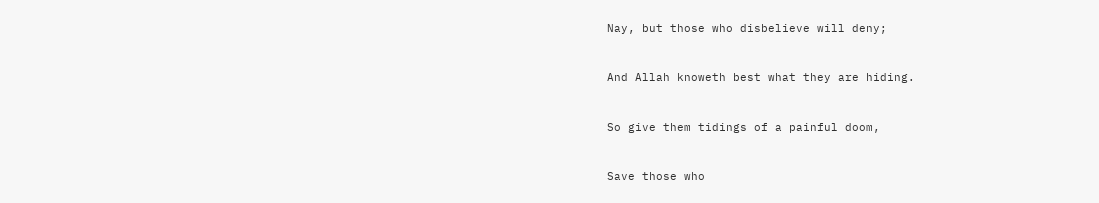Nay, but those who disbelieve will deny;


And Allah knoweth best what they are hiding.


So give them tidings of a painful doom,


Save those who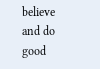believe and do good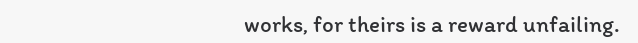works, for theirs is a reward unfailing.